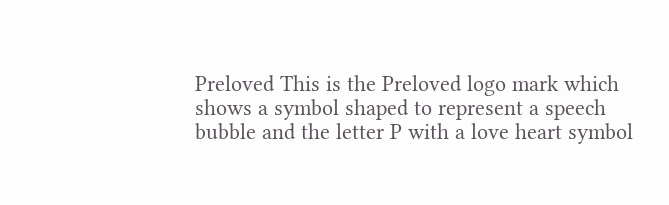Preloved This is the Preloved logo mark which shows a symbol shaped to represent a speech bubble and the letter P with a love heart symbol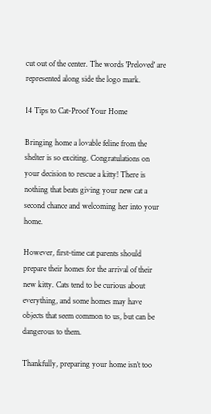cut out of the center. The words 'Preloved' are represented along side the logo mark.

14 Tips to Cat-Proof Your Home

Bringing home a lovable feline from the shelter is so exciting. Congratulations on your decision to rescue a kitty! There is nothing that beats giving your new cat a second chance and welcoming her into your home.

However, first-time cat parents should prepare their homes for the arrival of their new kitty. Cats tend to be curious about everything, and some homes may have objects that seem common to us, but can be dangerous to them.

Thankfully, preparing your home isn’t too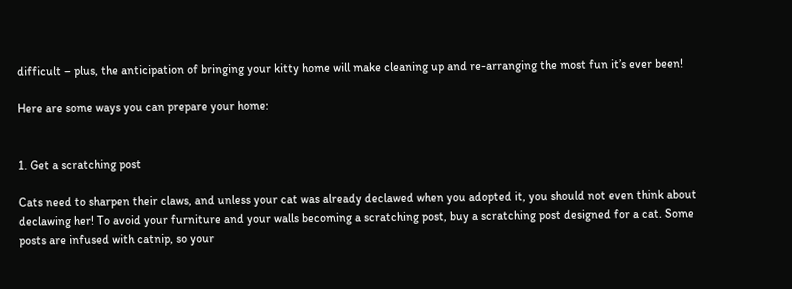difficult – plus, the anticipation of bringing your kitty home will make cleaning up and re-arranging the most fun it’s ever been!

Here are some ways you can prepare your home:


1. Get a scratching post

Cats need to sharpen their claws, and unless your cat was already declawed when you adopted it, you should not even think about declawing her! To avoid your furniture and your walls becoming a scratching post, buy a scratching post designed for a cat. Some posts are infused with catnip, so your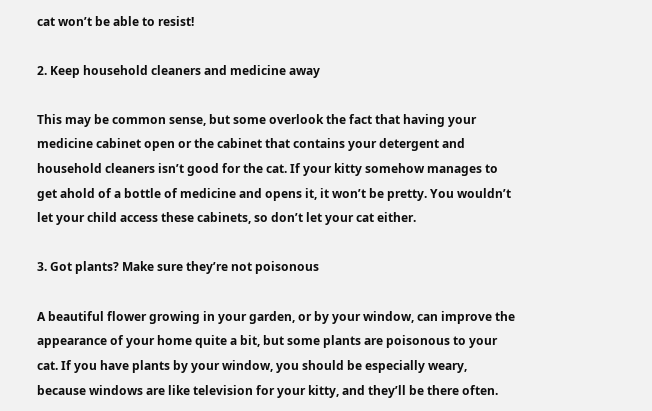cat won’t be able to resist!

2. Keep household cleaners and medicine away

This may be common sense, but some overlook the fact that having your medicine cabinet open or the cabinet that contains your detergent and household cleaners isn’t good for the cat. If your kitty somehow manages to get ahold of a bottle of medicine and opens it, it won’t be pretty. You wouldn’t let your child access these cabinets, so don’t let your cat either.

3. Got plants? Make sure they’re not poisonous

A beautiful flower growing in your garden, or by your window, can improve the appearance of your home quite a bit, but some plants are poisonous to your cat. If you have plants by your window, you should be especially weary, because windows are like television for your kitty, and they’ll be there often.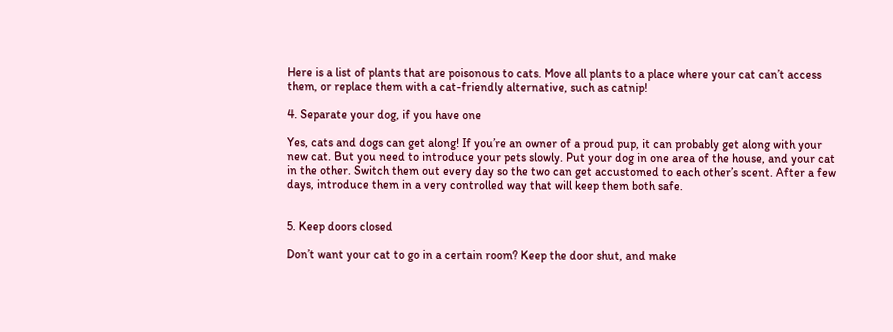Here is a list of plants that are poisonous to cats. Move all plants to a place where your cat can’t access them, or replace them with a cat-friendly alternative, such as catnip!

4. Separate your dog, if you have one

Yes, cats and dogs can get along! If you’re an owner of a proud pup, it can probably get along with your new cat. But you need to introduce your pets slowly. Put your dog in one area of the house, and your cat in the other. Switch them out every day so the two can get accustomed to each other’s scent. After a few days, introduce them in a very controlled way that will keep them both safe.


5. Keep doors closed

Don’t want your cat to go in a certain room? Keep the door shut, and make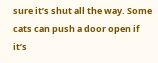sure it’s shut all the way. Some cats can push a door open if it’s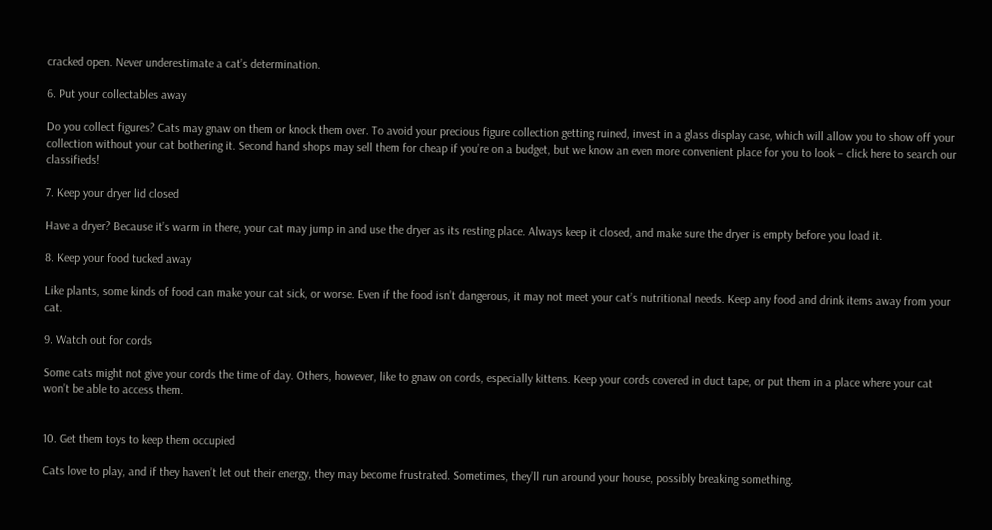cracked open. Never underestimate a cat’s determination.

6. Put your collectables away

Do you collect figures? Cats may gnaw on them or knock them over. To avoid your precious figure collection getting ruined, invest in a glass display case, which will allow you to show off your collection without your cat bothering it. Second hand shops may sell them for cheap if you’re on a budget, but we know an even more convenient place for you to look – click here to search our classifieds!

7. Keep your dryer lid closed

Have a dryer? Because it’s warm in there, your cat may jump in and use the dryer as its resting place. Always keep it closed, and make sure the dryer is empty before you load it.

8. Keep your food tucked away

Like plants, some kinds of food can make your cat sick, or worse. Even if the food isn’t dangerous, it may not meet your cat’s nutritional needs. Keep any food and drink items away from your cat.

9. Watch out for cords

Some cats might not give your cords the time of day. Others, however, like to gnaw on cords, especially kittens. Keep your cords covered in duct tape, or put them in a place where your cat won’t be able to access them.


10. Get them toys to keep them occupied

Cats love to play, and if they haven’t let out their energy, they may become frustrated. Sometimes, they’ll run around your house, possibly breaking something.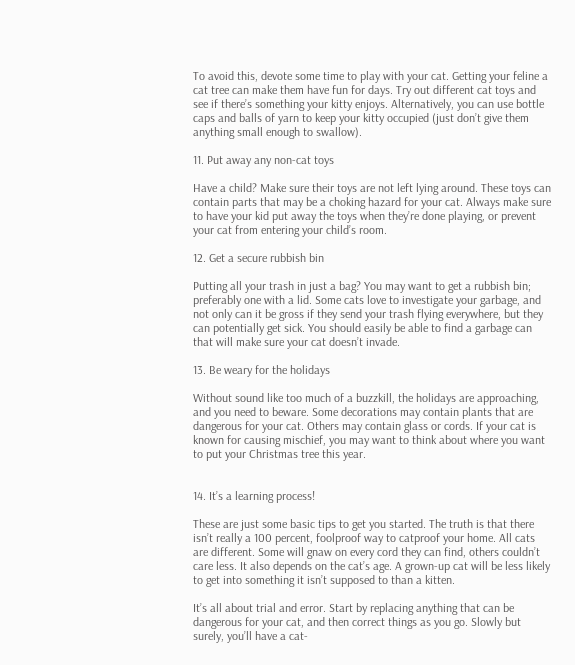To avoid this, devote some time to play with your cat. Getting your feline a cat tree can make them have fun for days. Try out different cat toys and see if there’s something your kitty enjoys. Alternatively, you can use bottle caps and balls of yarn to keep your kitty occupied (just don’t give them anything small enough to swallow).

11. Put away any non-cat toys

Have a child? Make sure their toys are not left lying around. These toys can contain parts that may be a choking hazard for your cat. Always make sure to have your kid put away the toys when they’re done playing, or prevent your cat from entering your child’s room.

12. Get a secure rubbish bin

Putting all your trash in just a bag? You may want to get a rubbish bin; preferably one with a lid. Some cats love to investigate your garbage, and not only can it be gross if they send your trash flying everywhere, but they can potentially get sick. You should easily be able to find a garbage can that will make sure your cat doesn’t invade.

13. Be weary for the holidays

Without sound like too much of a buzzkill, the holidays are approaching, and you need to beware. Some decorations may contain plants that are dangerous for your cat. Others may contain glass or cords. If your cat is known for causing mischief, you may want to think about where you want to put your Christmas tree this year.


14. It’s a learning process!

These are just some basic tips to get you started. The truth is that there isn’t really a 100 percent, foolproof way to catproof your home. All cats are different. Some will gnaw on every cord they can find, others couldn’t care less. It also depends on the cat’s age. A grown-up cat will be less likely to get into something it isn’t supposed to than a kitten.

It’s all about trial and error. Start by replacing anything that can be dangerous for your cat, and then correct things as you go. Slowly but surely, you’ll have a cat-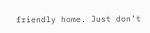friendly home. Just don’t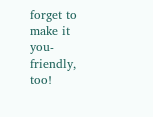forget to make it you-friendly, too!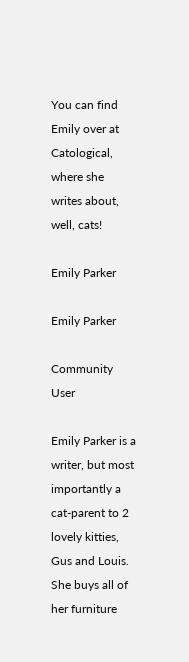You can find Emily over at Catological, where she writes about, well, cats!

Emily Parker

Emily Parker

Community User

Emily Parker is a writer, but most importantly a cat-parent to 2 lovely kitties, Gus and Louis. She buys all of her furniture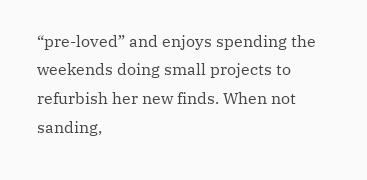“pre-loved” and enjoys spending the weekends doing small projects to refurbish her new finds. When not sanding,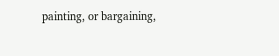painting, or bargaining,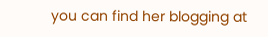you can find her blogging at